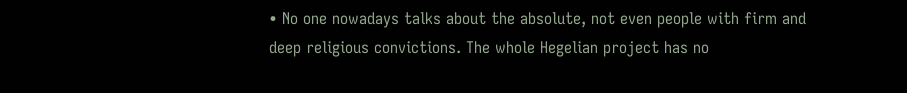• No one nowadays talks about the absolute, not even people with firm and deep religious convictions. The whole Hegelian project has no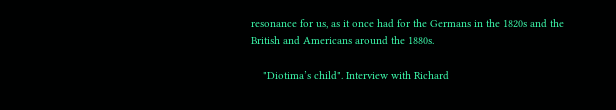resonance for us, as it once had for the Germans in the 1820s and the British and Americans around the 1880s.

    "Diotima’s child". Interview with Richard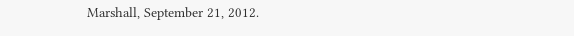Marshall, September 21, 2012.